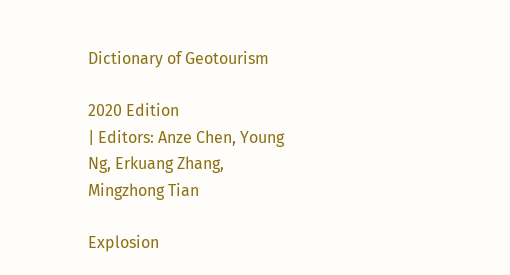Dictionary of Geotourism

2020 Edition
| Editors: Anze Chen, Young Ng, Erkuang Zhang, Mingzhong Tian

Explosion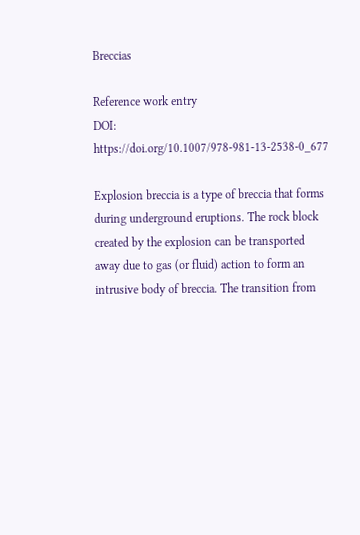Breccias

Reference work entry
DOI: https://doi.org/10.1007/978-981-13-2538-0_677

Explosion breccia is a type of breccia that forms during underground eruptions. The rock block created by the explosion can be transported away due to gas (or fluid) action to form an intrusive body of breccia. The transition from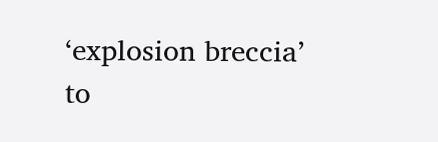‘explosion breccia’ to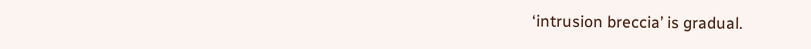‘intrusion breccia’ is gradual.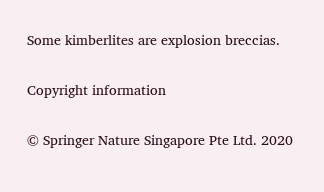Some kimberlites are explosion breccias.

Copyright information

© Springer Nature Singapore Pte Ltd. 2020